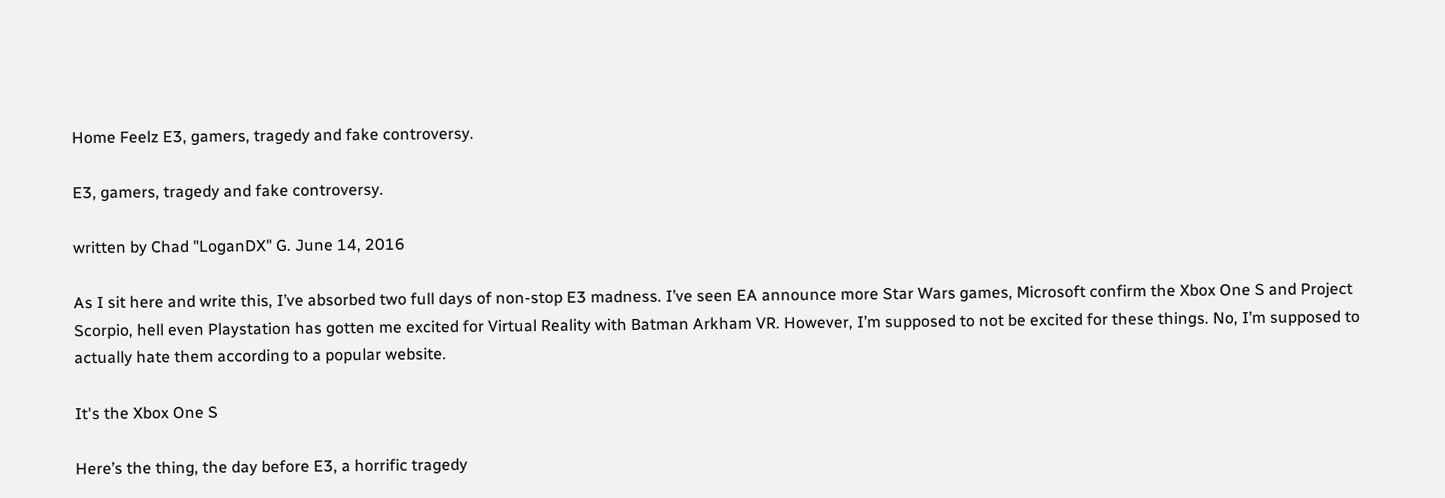Home Feelz E3, gamers, tragedy and fake controversy.

E3, gamers, tragedy and fake controversy.

written by Chad "LoganDX" G. June 14, 2016

As I sit here and write this, I’ve absorbed two full days of non-stop E3 madness. I’ve seen EA announce more Star Wars games, Microsoft confirm the Xbox One S and Project Scorpio, hell even Playstation has gotten me excited for Virtual Reality with Batman Arkham VR. However, I’m supposed to not be excited for these things. No, I’m supposed to actually hate them according to a popular website.

It's the Xbox One S

Here’s the thing, the day before E3, a horrific tragedy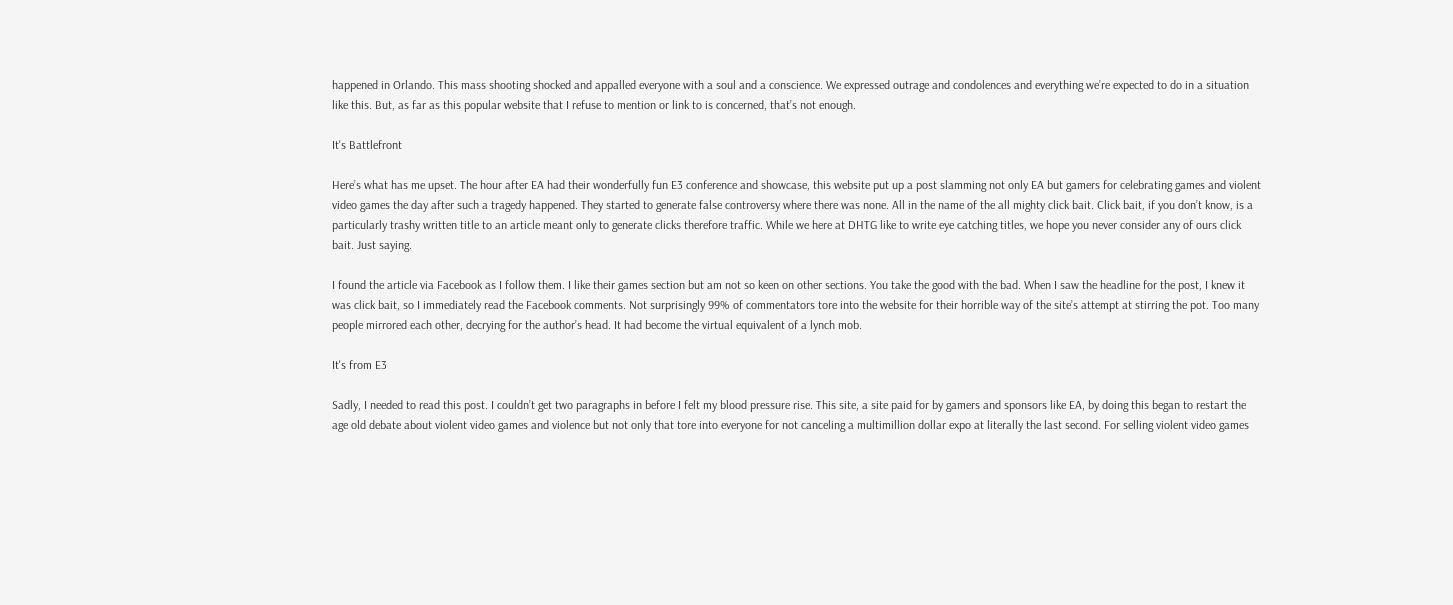happened in Orlando. This mass shooting shocked and appalled everyone with a soul and a conscience. We expressed outrage and condolences and everything we’re expected to do in a situation like this. But, as far as this popular website that I refuse to mention or link to is concerned, that’s not enough.

It's Battlefront

Here’s what has me upset. The hour after EA had their wonderfully fun E3 conference and showcase, this website put up a post slamming not only EA but gamers for celebrating games and violent video games the day after such a tragedy happened. They started to generate false controversy where there was none. All in the name of the all mighty click bait. Click bait, if you don’t know, is a particularly trashy written title to an article meant only to generate clicks therefore traffic. While we here at DHTG like to write eye catching titles, we hope you never consider any of ours click bait. Just saying.

I found the article via Facebook as I follow them. I like their games section but am not so keen on other sections. You take the good with the bad. When I saw the headline for the post, I knew it was click bait, so I immediately read the Facebook comments. Not surprisingly 99% of commentators tore into the website for their horrible way of the site’s attempt at stirring the pot. Too many people mirrored each other, decrying for the author’s head. It had become the virtual equivalent of a lynch mob.

It's from E3

Sadly, I needed to read this post. I couldn’t get two paragraphs in before I felt my blood pressure rise. This site, a site paid for by gamers and sponsors like EA, by doing this began to restart the age old debate about violent video games and violence but not only that tore into everyone for not canceling a multimillion dollar expo at literally the last second. For selling violent video games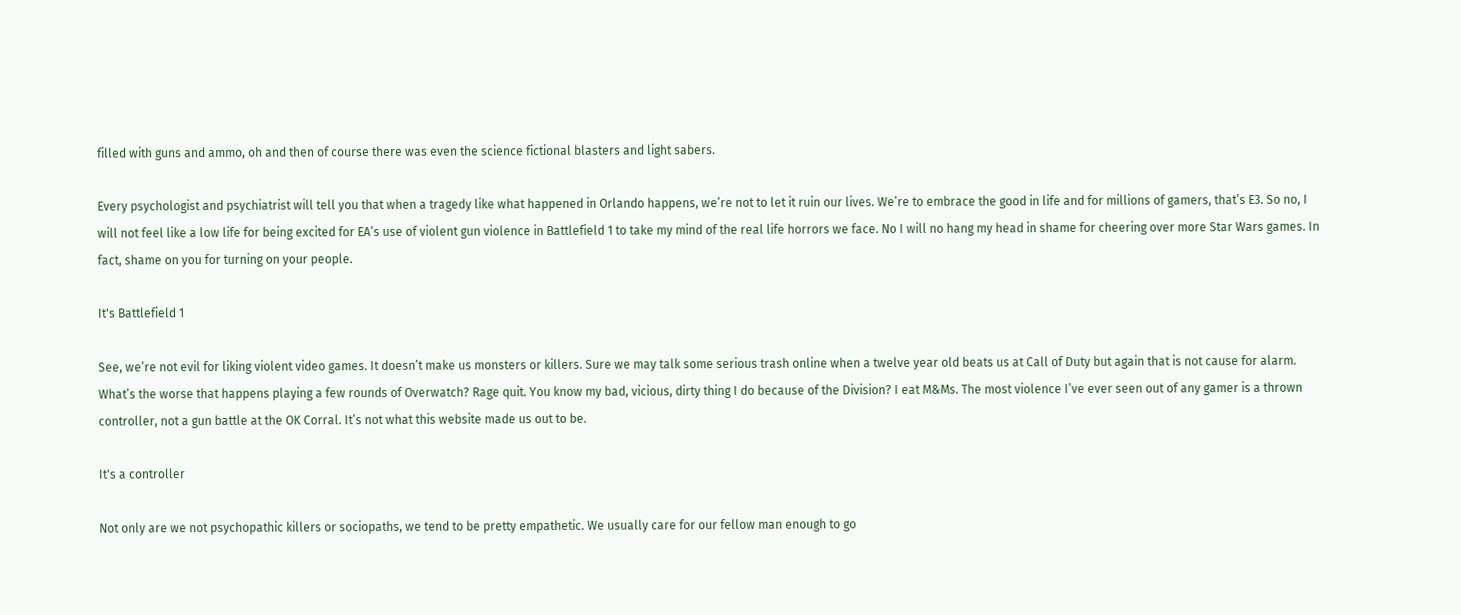filled with guns and ammo, oh and then of course there was even the science fictional blasters and light sabers.

Every psychologist and psychiatrist will tell you that when a tragedy like what happened in Orlando happens, we’re not to let it ruin our lives. We’re to embrace the good in life and for millions of gamers, that’s E3. So no, I will not feel like a low life for being excited for EA’s use of violent gun violence in Battlefield 1 to take my mind of the real life horrors we face. No I will no hang my head in shame for cheering over more Star Wars games. In fact, shame on you for turning on your people.

It's Battlefield 1

See, we’re not evil for liking violent video games. It doesn’t make us monsters or killers. Sure we may talk some serious trash online when a twelve year old beats us at Call of Duty but again that is not cause for alarm. What’s the worse that happens playing a few rounds of Overwatch? Rage quit. You know my bad, vicious, dirty thing I do because of the Division? I eat M&Ms. The most violence I’ve ever seen out of any gamer is a thrown controller, not a gun battle at the OK Corral. It’s not what this website made us out to be.

It's a controller

Not only are we not psychopathic killers or sociopaths, we tend to be pretty empathetic. We usually care for our fellow man enough to go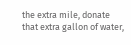the extra mile, donate that extra gallon of water,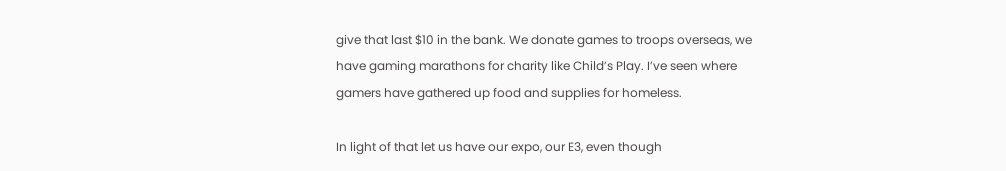give that last $10 in the bank. We donate games to troops overseas, we have gaming marathons for charity like Child’s Play. I’ve seen where gamers have gathered up food and supplies for homeless.

In light of that let us have our expo, our E3, even though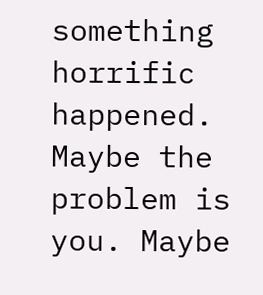something horrific happened. Maybe the problem is you. Maybe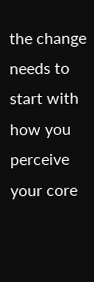the change needs to start with how you perceive your core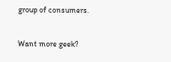group of consumers.

Want more geek?